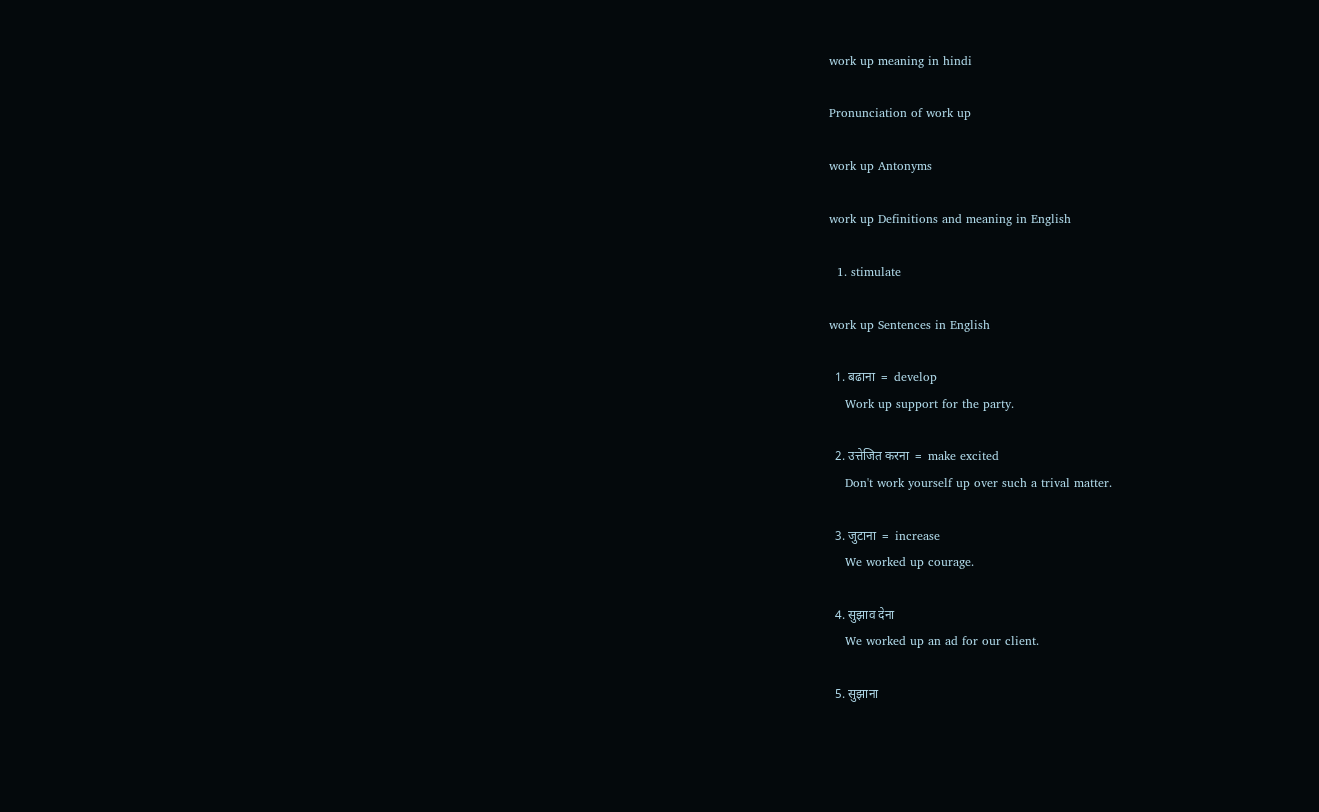work up meaning in hindi

Pronunciation of work up

work up Antonyms

work up Definitions and meaning in English

  1. stimulate

work up Sentences in English

  1. बढाना  =  develop
    Work up support for the party.

  2. उत्तेजित करना  =  make excited
    Don't work yourself up over such a trival matter.

  3. जुटाना  =  increase
    We worked up courage.

  4. सुझाव देना
    We worked up an ad for our client.

  5. सुझाना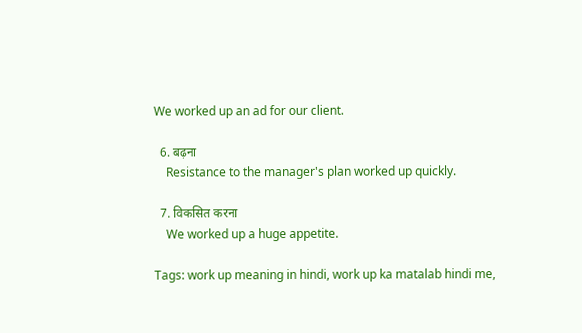We worked up an ad for our client.

  6. बढ़ना
    Resistance to the manager's plan worked up quickly.

  7. विकसित करना
    We worked up a huge appetite.

Tags: work up meaning in hindi, work up ka matalab hindi me,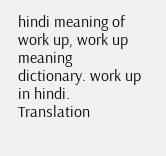hindi meaning of work up, work up meaning dictionary. work up in hindi. Translation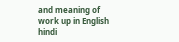and meaning of work up in English hindi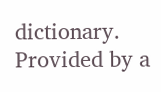dictionary. Provided by a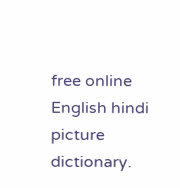free online English hindi picture dictionary.